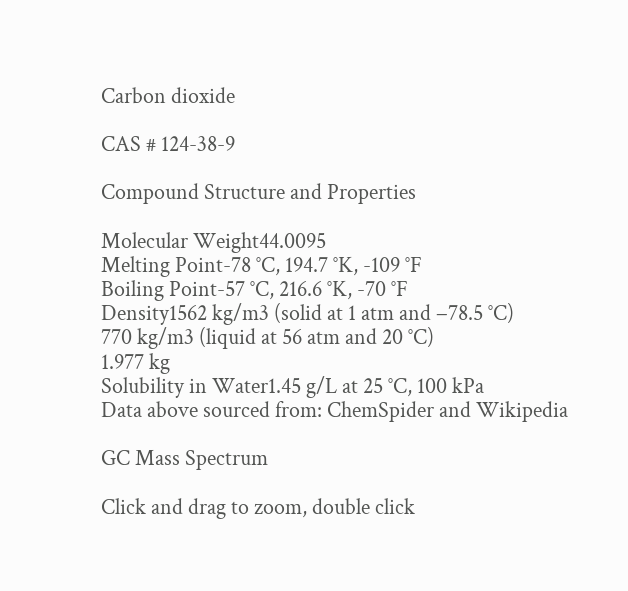Carbon dioxide

CAS # 124-38-9

Compound Structure and Properties

Molecular Weight44.0095
Melting Point-78 °C, 194.7 °K, -109 °F
Boiling Point-57 °C, 216.6 °K, -70 °F
Density1562 kg/m3 (solid at 1 atm and −78.5 °C)
770 kg/m3 (liquid at 56 atm and 20 °C)
1.977 kg
Solubility in Water1.45 g/L at 25 °C, 100 kPa
Data above sourced from: ChemSpider and Wikipedia

GC Mass Spectrum

Click and drag to zoom, double click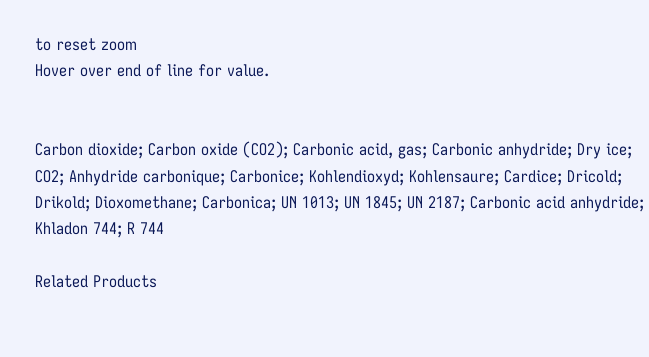to reset zoom
Hover over end of line for value.


Carbon dioxide; Carbon oxide (CO2); Carbonic acid, gas; Carbonic anhydride; Dry ice; CO2; Anhydride carbonique; Carbonice; Kohlendioxyd; Kohlensaure; Cardice; Dricold; Drikold; Dioxomethane; Carbonica; UN 1013; UN 1845; UN 2187; Carbonic acid anhydride; Khladon 744; R 744

Related Products